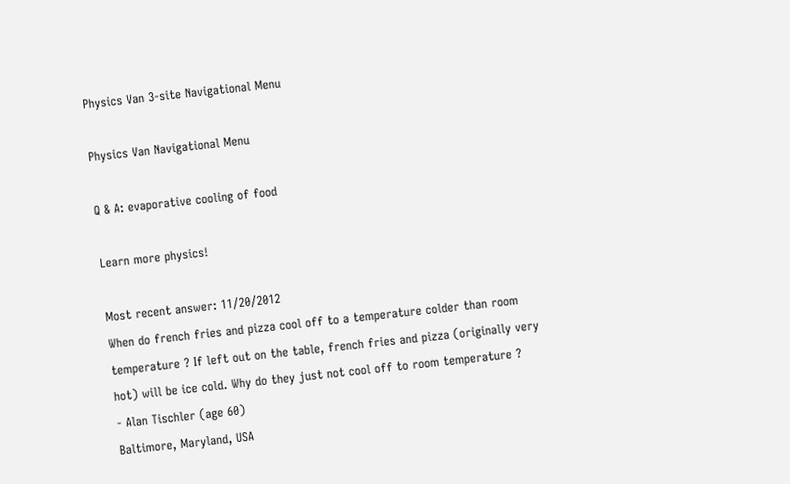Physics Van 3-site Navigational Menu

Physics Van Navigational Menu

Q & A: evaporative cooling of food

Learn more physics!

Most recent answer: 11/20/2012
When do french fries and pizza cool off to a temperature colder than room temperature ? If left out on the table, french fries and pizza (originally very hot) will be ice cold. Why do they just not cool off to room temperature ?
- Alan Tischler (age 60)
Baltimore, Maryland, USA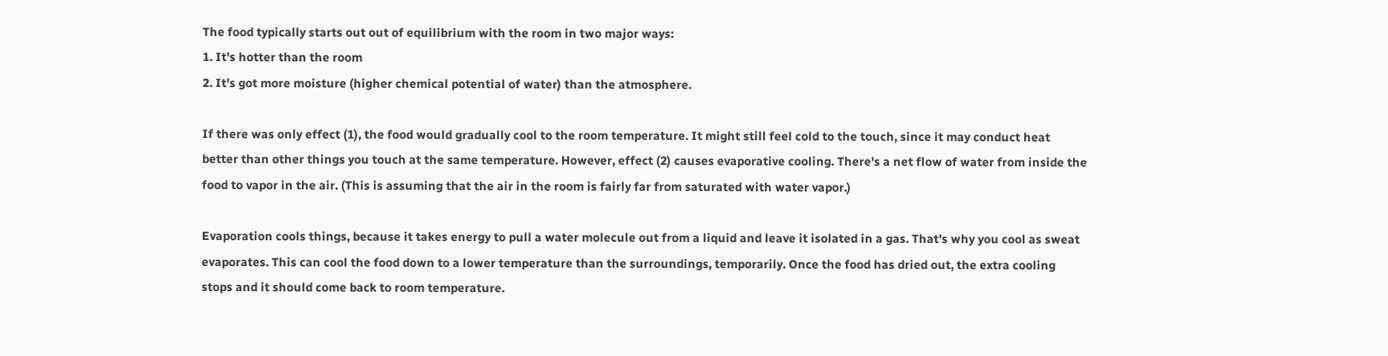The food typically starts out out of equilibrium with the room in two major ways:
1. It's hotter than the room
2. It's got more moisture (higher chemical potential of water) than the atmosphere.

If there was only effect (1), the food would gradually cool to the room temperature. It might still feel cold to the touch, since it may conduct heat better than other things you touch at the same temperature. However, effect (2) causes evaporative cooling. There's a net flow of water from inside the food to vapor in the air. (This is assuming that the air in the room is fairly far from saturated with water vapor.)

Evaporation cools things, because it takes energy to pull a water molecule out from a liquid and leave it isolated in a gas. That's why you cool as sweat evaporates. This can cool the food down to a lower temperature than the surroundings, temporarily. Once the food has dried out, the extra cooling stops and it should come back to room temperature.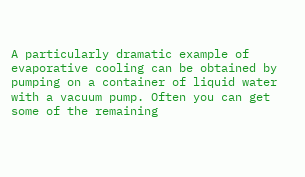A particularly dramatic example of evaporative cooling can be obtained by pumping on a container of liquid water with a vacuum pump. Often you can get some of the remaining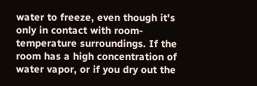water to freeze, even though it's only in contact with room-temperature surroundings. If the room has a high concentration of water vapor, or if you dry out the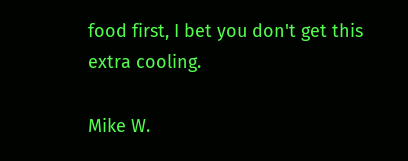food first, I bet you don't get this extra cooling.

Mike W.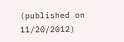(published on 11/20/2012)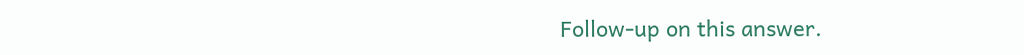Follow-up on this answer.